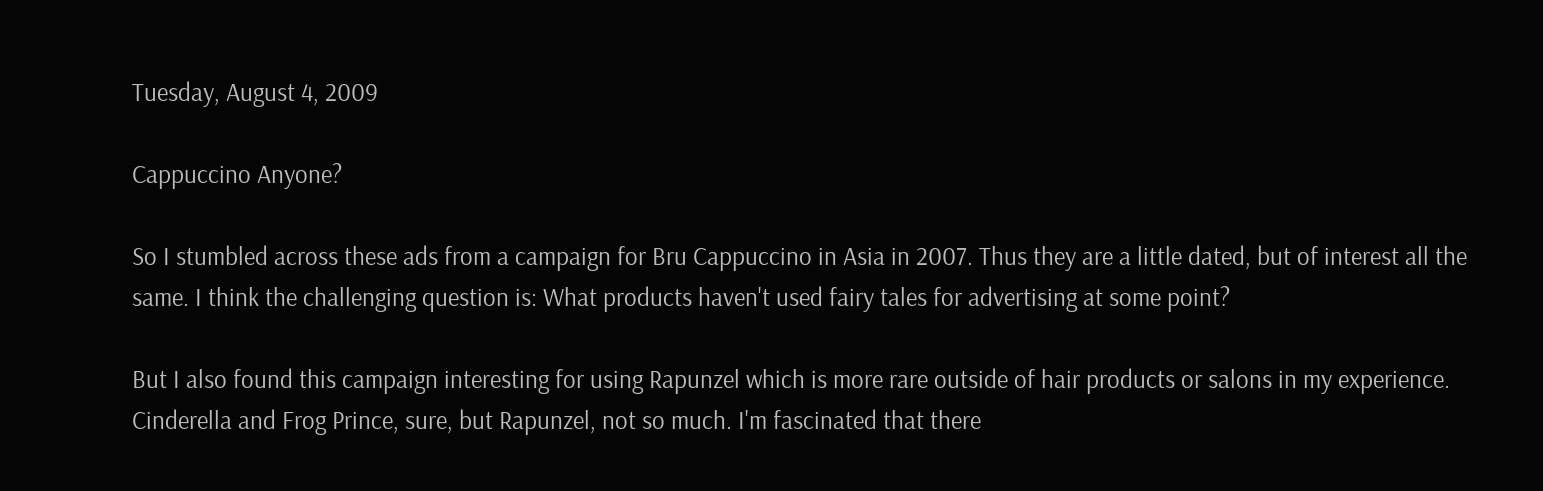Tuesday, August 4, 2009

Cappuccino Anyone?

So I stumbled across these ads from a campaign for Bru Cappuccino in Asia in 2007. Thus they are a little dated, but of interest all the same. I think the challenging question is: What products haven't used fairy tales for advertising at some point?

But I also found this campaign interesting for using Rapunzel which is more rare outside of hair products or salons in my experience. Cinderella and Frog Prince, sure, but Rapunzel, not so much. I'm fascinated that there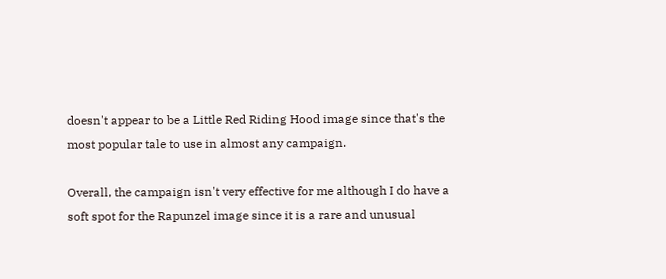doesn't appear to be a Little Red Riding Hood image since that's the most popular tale to use in almost any campaign.

Overall, the campaign isn't very effective for me although I do have a soft spot for the Rapunzel image since it is a rare and unusual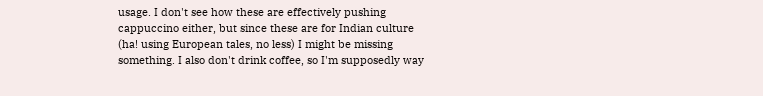usage. I don't see how these are effectively pushing cappuccino either, but since these are for Indian culture (ha! using European tales, no less) I might be missing something. I also don't drink coffee, so I'm supposedly way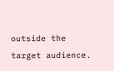outside the target audience.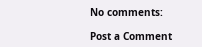No comments:

Post a Comment